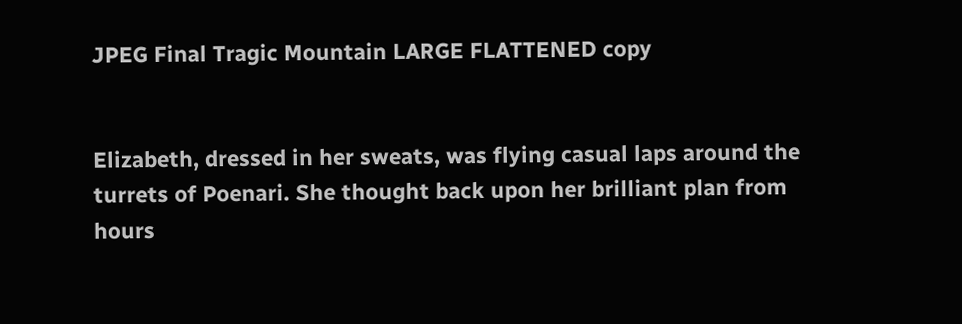JPEG Final Tragic Mountain LARGE FLATTENED copy


Elizabeth, dressed in her sweats, was flying casual laps around the turrets of Poenari. She thought back upon her brilliant plan from hours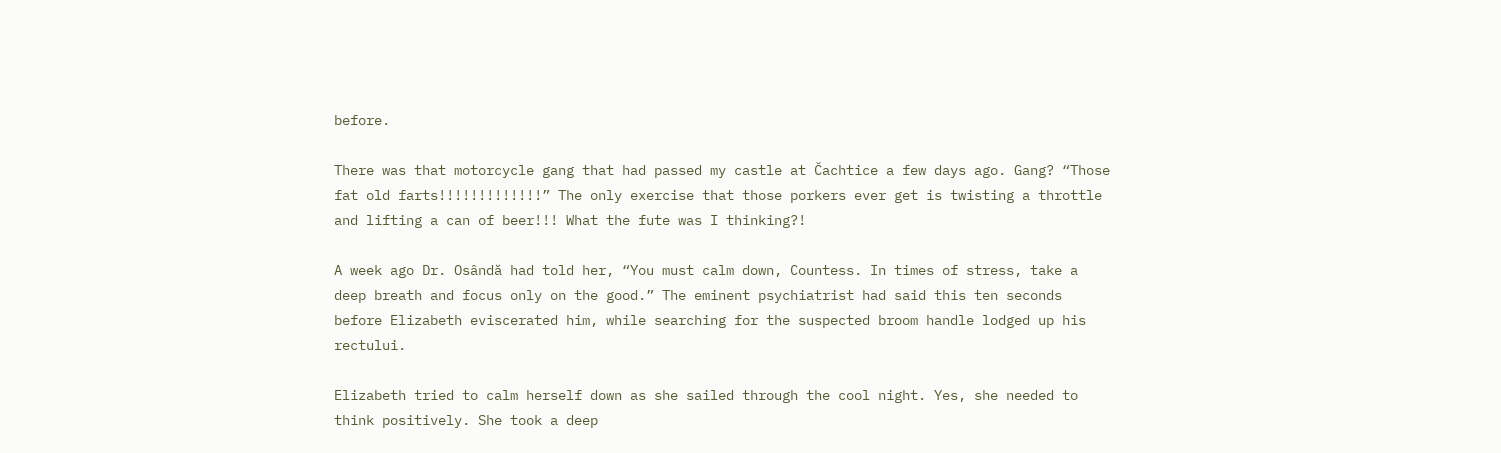before.

There was that motorcycle gang that had passed my castle at Čachtice a few days ago. Gang? “Those fat old farts!!!!!!!!!!!!!” The only exercise that those porkers ever get is twisting a throttle and lifting a can of beer!!! What the fute was I thinking?!

A week ago Dr. Osândă had told her, “You must calm down, Countess. In times of stress, take a deep breath and focus only on the good.” The eminent psychiatrist had said this ten seconds before Elizabeth eviscerated him, while searching for the suspected broom handle lodged up his rectului.

Elizabeth tried to calm herself down as she sailed through the cool night. Yes, she needed to think positively. She took a deep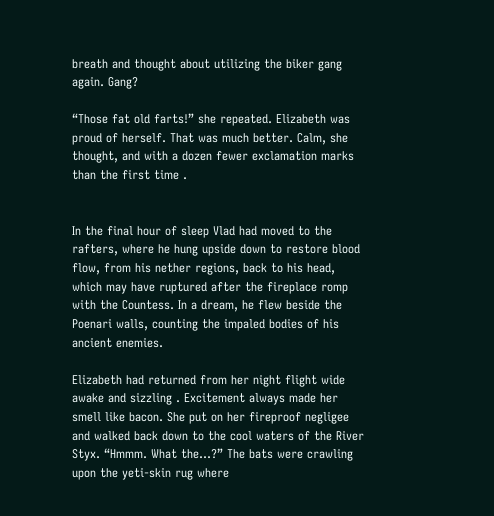breath and thought about utilizing the biker gang again. Gang?

“Those fat old farts!” she repeated. Elizabeth was proud of herself. That was much better. Calm, she thought, and with a dozen fewer exclamation marks than the first time .


In the final hour of sleep Vlad had moved to the rafters, where he hung upside down to restore blood flow, from his nether regions, back to his head, which may have ruptured after the fireplace romp with the Countess. In a dream, he flew beside the Poenari walls, counting the impaled bodies of his ancient enemies.

Elizabeth had returned from her night flight wide awake and sizzling . Excitement always made her smell like bacon. She put on her fireproof negligee and walked back down to the cool waters of the River Styx. “Hmmm. What the…?” The bats were crawling upon the yeti-skin rug where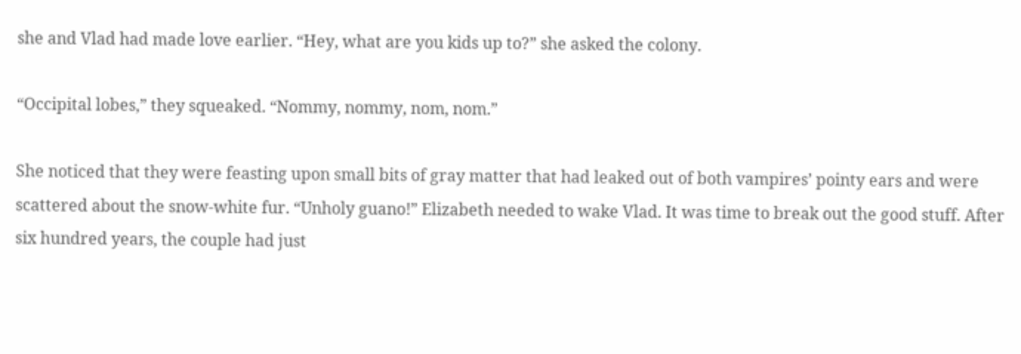she and Vlad had made love earlier. “Hey, what are you kids up to?” she asked the colony.

“Occipital lobes,” they squeaked. “Nommy, nommy, nom, nom.”

She noticed that they were feasting upon small bits of gray matter that had leaked out of both vampires’ pointy ears and were scattered about the snow-white fur. “Unholy guano!” Elizabeth needed to wake Vlad. It was time to break out the good stuff. After six hundred years, the couple had just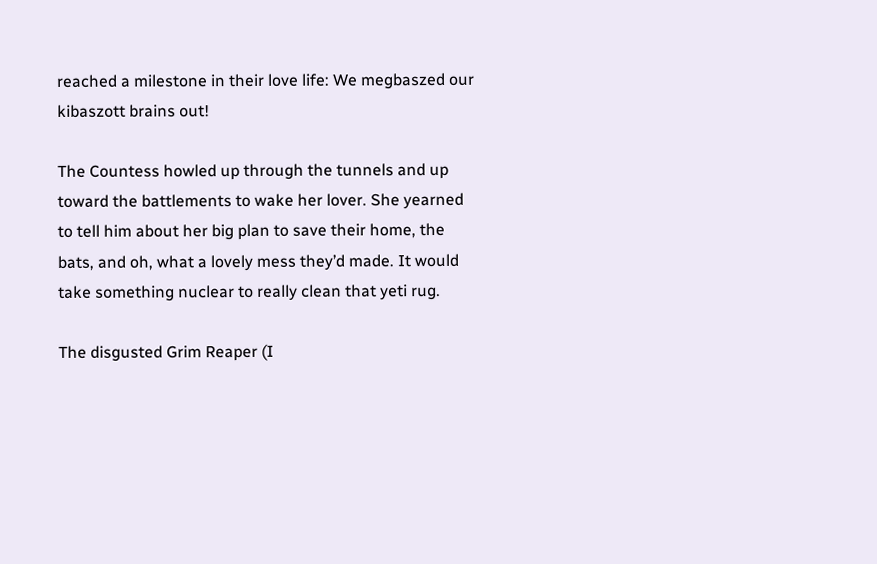reached a milestone in their love life: We megbaszed our kibaszott brains out!

The Countess howled up through the tunnels and up toward the battlements to wake her lover. She yearned to tell him about her big plan to save their home, the bats, and oh, what a lovely mess they’d made. It would take something nuclear to really clean that yeti rug.

The disgusted Grim Reaper (I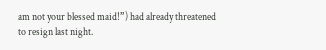am not your blessed maid!”) had already threatened to resign last night.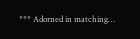*** Adorned in matching…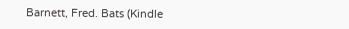Barnett, Fred. Bats (Kindle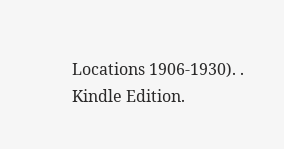Locations 1906-1930). . Kindle Edition.